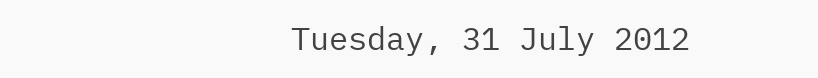Tuesday, 31 July 2012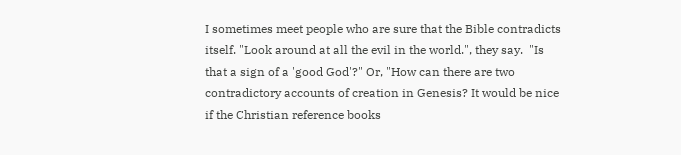I sometimes meet people who are sure that the Bible contradicts itself. "Look around at all the evil in the world.", they say.  "Is that a sign of a 'good God'?" Or, "How can there are two contradictory accounts of creation in Genesis? It would be nice if the Christian reference books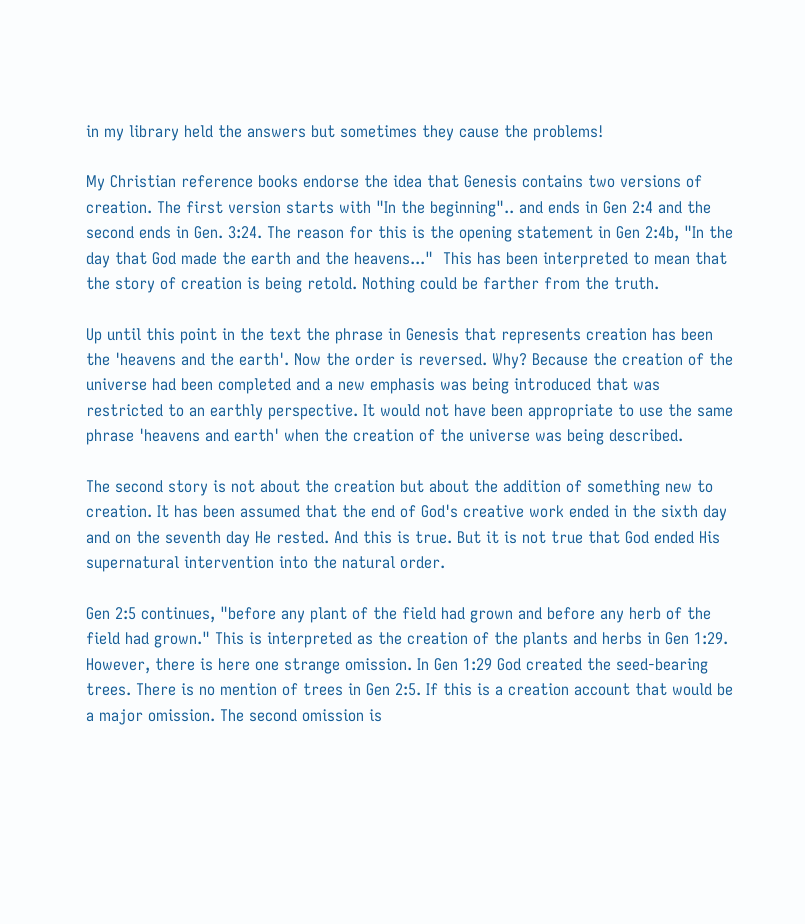in my library held the answers but sometimes they cause the problems!

My Christian reference books endorse the idea that Genesis contains two versions of creation. The first version starts with "In the beginning".. and ends in Gen 2:4 and the second ends in Gen. 3:24. The reason for this is the opening statement in Gen 2:4b, "In the day that God made the earth and the heavens..."  This has been interpreted to mean that the story of creation is being retold. Nothing could be farther from the truth.

Up until this point in the text the phrase in Genesis that represents creation has been the 'heavens and the earth'. Now the order is reversed. Why? Because the creation of the universe had been completed and a new emphasis was being introduced that was restricted to an earthly perspective. It would not have been appropriate to use the same phrase 'heavens and earth' when the creation of the universe was being described.

The second story is not about the creation but about the addition of something new to creation. It has been assumed that the end of God's creative work ended in the sixth day and on the seventh day He rested. And this is true. But it is not true that God ended His supernatural intervention into the natural order.

Gen 2:5 continues, "before any plant of the field had grown and before any herb of the field had grown." This is interpreted as the creation of the plants and herbs in Gen 1:29.  However, there is here one strange omission. In Gen 1:29 God created the seed-bearing trees. There is no mention of trees in Gen 2:5. If this is a creation account that would be a major omission. The second omission is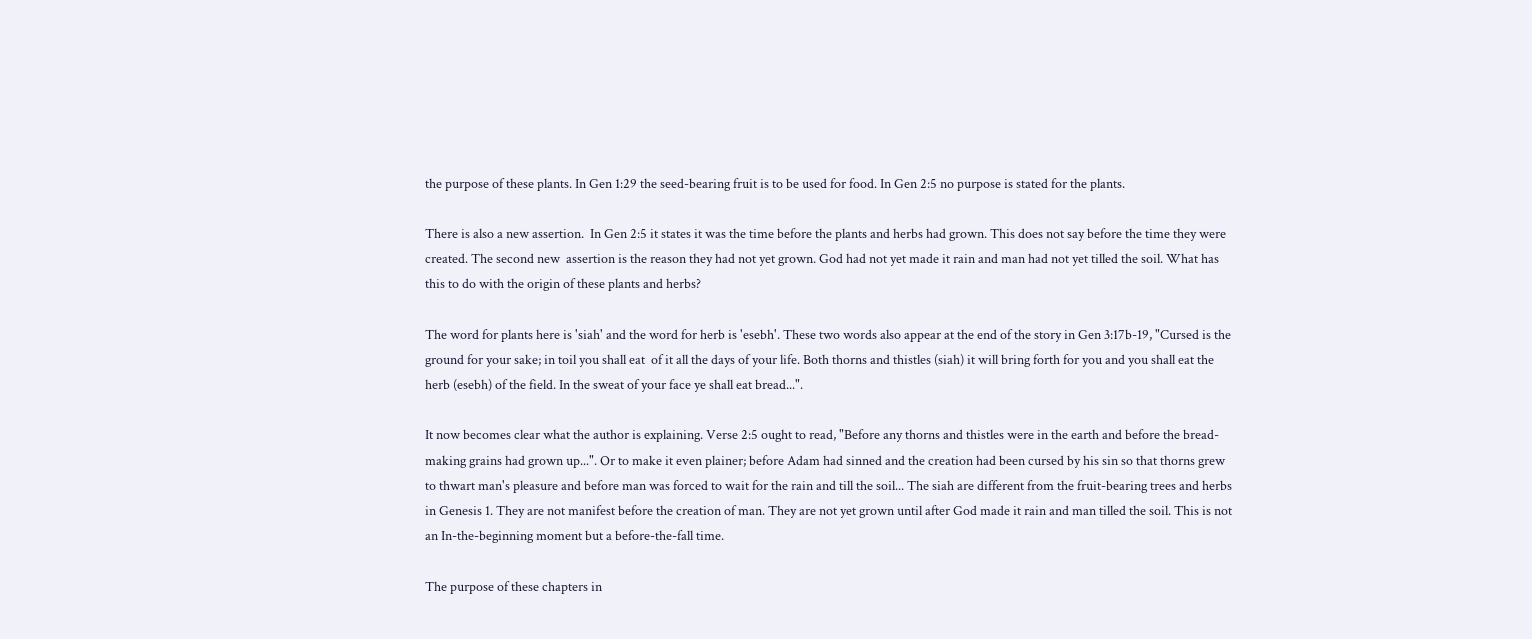the purpose of these plants. In Gen 1:29 the seed-bearing fruit is to be used for food. In Gen 2:5 no purpose is stated for the plants.

There is also a new assertion.  In Gen 2:5 it states it was the time before the plants and herbs had grown. This does not say before the time they were created. The second new  assertion is the reason they had not yet grown. God had not yet made it rain and man had not yet tilled the soil. What has this to do with the origin of these plants and herbs?

The word for plants here is 'siah' and the word for herb is 'esebh'. These two words also appear at the end of the story in Gen 3:17b-19, "Cursed is the ground for your sake; in toil you shall eat  of it all the days of your life. Both thorns and thistles (siah) it will bring forth for you and you shall eat the herb (esebh) of the field. In the sweat of your face ye shall eat bread...".

It now becomes clear what the author is explaining. Verse 2:5 ought to read, "Before any thorns and thistles were in the earth and before the bread-making grains had grown up...". Or to make it even plainer; before Adam had sinned and the creation had been cursed by his sin so that thorns grew to thwart man's pleasure and before man was forced to wait for the rain and till the soil... The siah are different from the fruit-bearing trees and herbs in Genesis 1. They are not manifest before the creation of man. They are not yet grown until after God made it rain and man tilled the soil. This is not an In-the-beginning moment but a before-the-fall time.

The purpose of these chapters in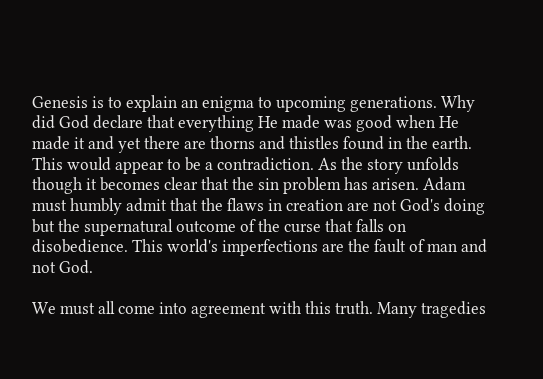Genesis is to explain an enigma to upcoming generations. Why did God declare that everything He made was good when He made it and yet there are thorns and thistles found in the earth.  This would appear to be a contradiction. As the story unfolds though it becomes clear that the sin problem has arisen. Adam must humbly admit that the flaws in creation are not God's doing but the supernatural outcome of the curse that falls on disobedience. This world's imperfections are the fault of man and not God.

We must all come into agreement with this truth. Many tragedies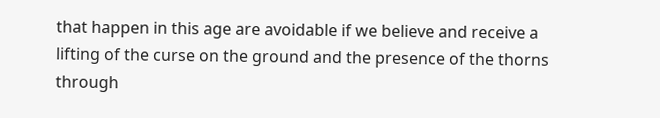that happen in this age are avoidable if we believe and receive a lifting of the curse on the ground and the presence of the thorns through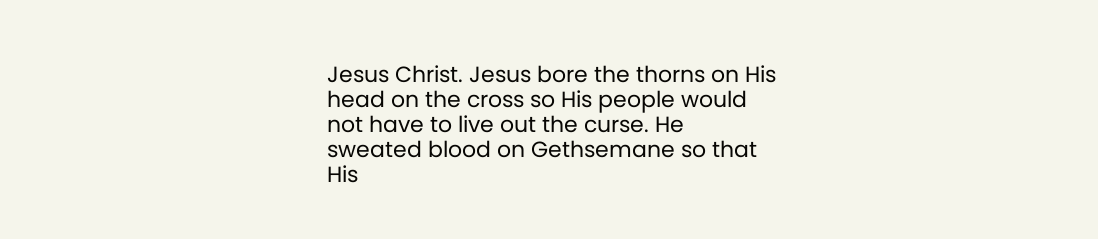Jesus Christ. Jesus bore the thorns on His head on the cross so His people would not have to live out the curse. He sweated blood on Gethsemane so that His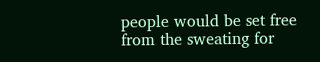people would be set free from the sweating for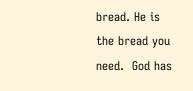bread. He is the bread you need.  God has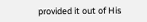provided it out of His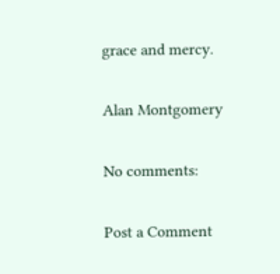grace and mercy.

Alan Montgomery

No comments:

Post a Comment